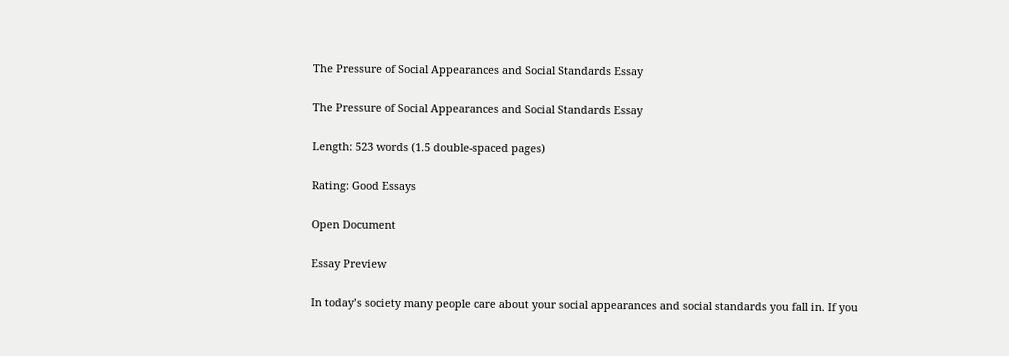The Pressure of Social Appearances and Social Standards Essay

The Pressure of Social Appearances and Social Standards Essay

Length: 523 words (1.5 double-spaced pages)

Rating: Good Essays

Open Document

Essay Preview

In today’s society many people care about your social appearances and social standards you fall in. If you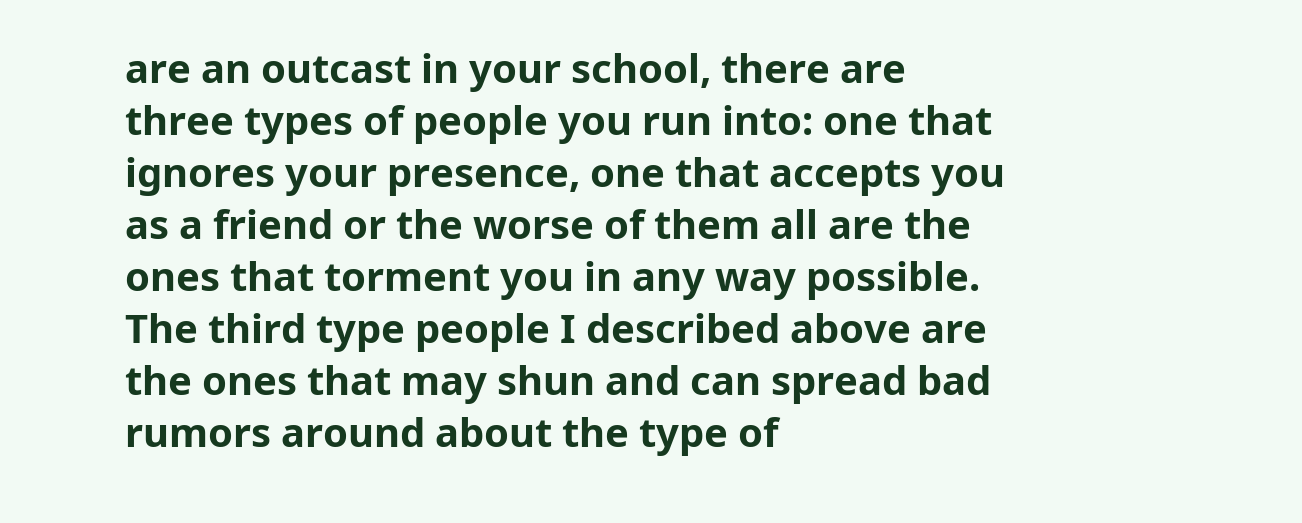are an outcast in your school, there are three types of people you run into: one that ignores your presence, one that accepts you as a friend or the worse of them all are the ones that torment you in any way possible. The third type people I described above are the ones that may shun and can spread bad rumors around about the type of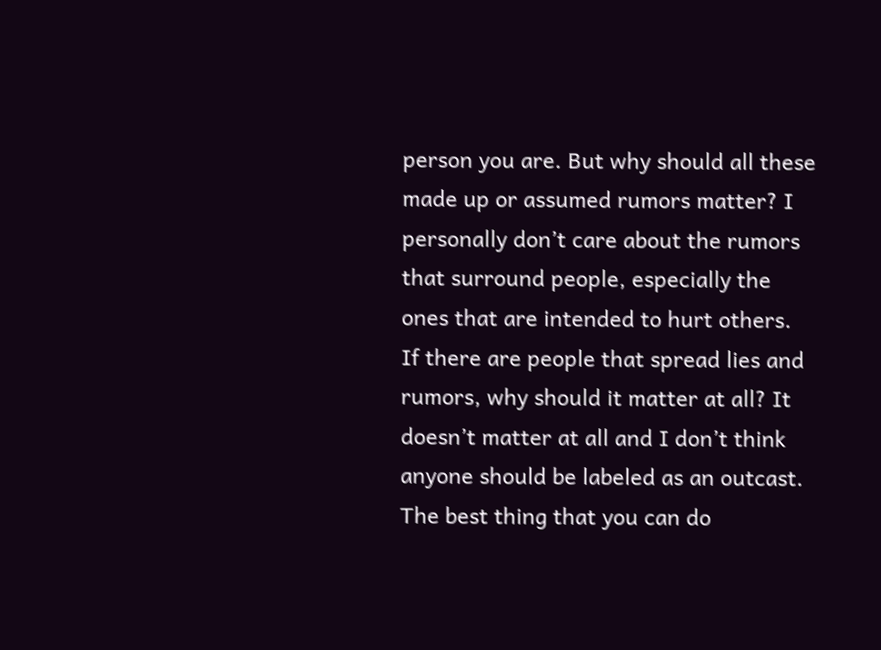person you are. But why should all these made up or assumed rumors matter? I personally don’t care about the rumors that surround people, especially the ones that are intended to hurt others.
If there are people that spread lies and rumors, why should it matter at all? It doesn’t matter at all and I don’t think anyone should be labeled as an outcast. The best thing that you can do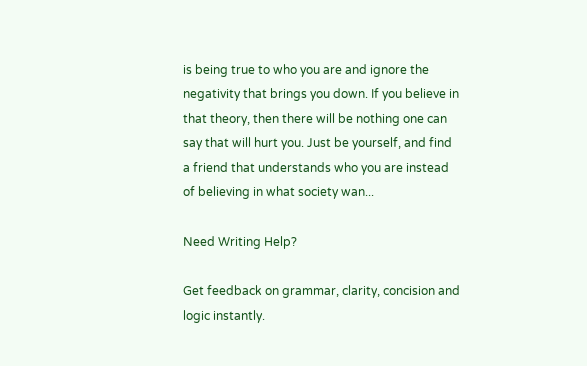is being true to who you are and ignore the negativity that brings you down. If you believe in that theory, then there will be nothing one can say that will hurt you. Just be yourself, and find a friend that understands who you are instead of believing in what society wan...

Need Writing Help?

Get feedback on grammar, clarity, concision and logic instantly.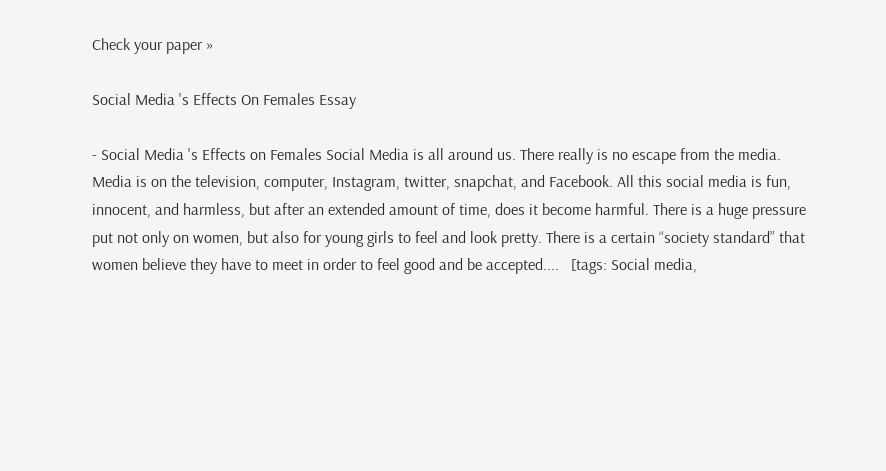Check your paper »

Social Media 's Effects On Females Essay

- Social Media 's Effects on Females Social Media is all around us. There really is no escape from the media. Media is on the television, computer, Instagram, twitter, snapchat, and Facebook. All this social media is fun, innocent, and harmless, but after an extended amount of time, does it become harmful. There is a huge pressure put not only on women, but also for young girls to feel and look pretty. There is a certain “society standard” that women believe they have to meet in order to feel good and be accepted....   [tags: Social media,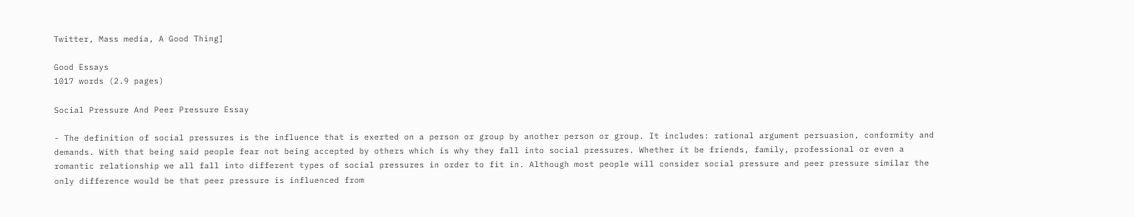Twitter, Mass media, A Good Thing]

Good Essays
1017 words (2.9 pages)

Social Pressure And Peer Pressure Essay

- The definition of social pressures is the influence that is exerted on a person or group by another person or group. It includes: rational argument persuasion, conformity and demands. With that being said people fear not being accepted by others which is why they fall into social pressures. Whether it be friends, family, professional or even a romantic relationship we all fall into different types of social pressures in order to fit in. Although most people will consider social pressure and peer pressure similar the only difference would be that peer pressure is influenced from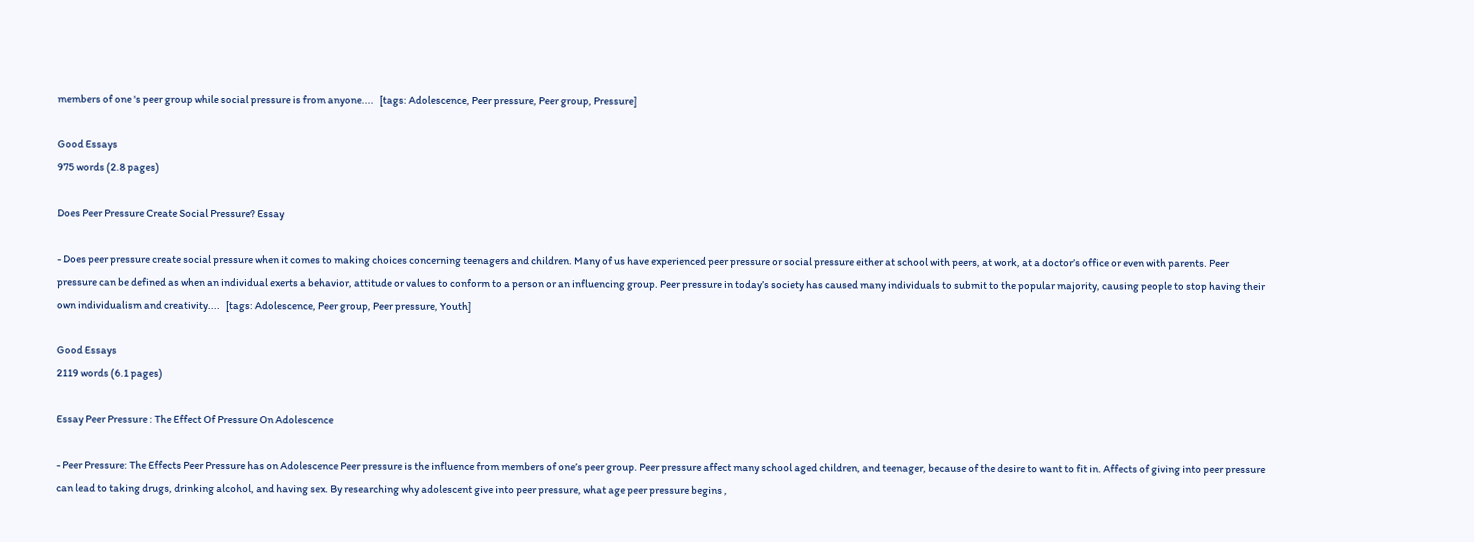members of one 's peer group while social pressure is from anyone....   [tags: Adolescence, Peer pressure, Peer group, Pressure]

Good Essays
975 words (2.8 pages)

Does Peer Pressure Create Social Pressure? Essay

- Does peer pressure create social pressure when it comes to making choices concerning teenagers and children. Many of us have experienced peer pressure or social pressure either at school with peers, at work, at a doctor’s office or even with parents. Peer pressure can be defined as when an individual exerts a behavior, attitude or values to conform to a person or an influencing group. Peer pressure in today’s society has caused many individuals to submit to the popular majority, causing people to stop having their own individualism and creativity....   [tags: Adolescence, Peer group, Peer pressure, Youth]

Good Essays
2119 words (6.1 pages)

Essay Peer Pressure : The Effect Of Pressure On Adolescence

- Peer Pressure: The Effects Peer Pressure has on Adolescence Peer pressure is the influence from members of one’s peer group. Peer pressure affect many school aged children, and teenager, because of the desire to want to fit in. Affects of giving into peer pressure can lead to taking drugs, drinking alcohol, and having sex. By researching why adolescent give into peer pressure, what age peer pressure begins ,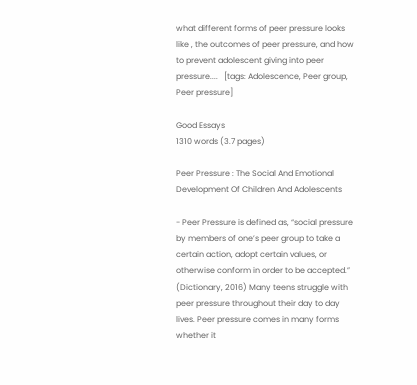what different forms of peer pressure looks like , the outcomes of peer pressure, and how to prevent adolescent giving into peer pressure....   [tags: Adolescence, Peer group, Peer pressure]

Good Essays
1310 words (3.7 pages)

Peer Pressure : The Social And Emotional Development Of Children And Adolescents

- Peer Pressure is defined as, “social pressure by members of one’s peer group to take a certain action, adopt certain values, or otherwise conform in order to be accepted.” (Dictionary, 2016) Many teens struggle with peer pressure throughout their day to day lives. Peer pressure comes in many forms whether it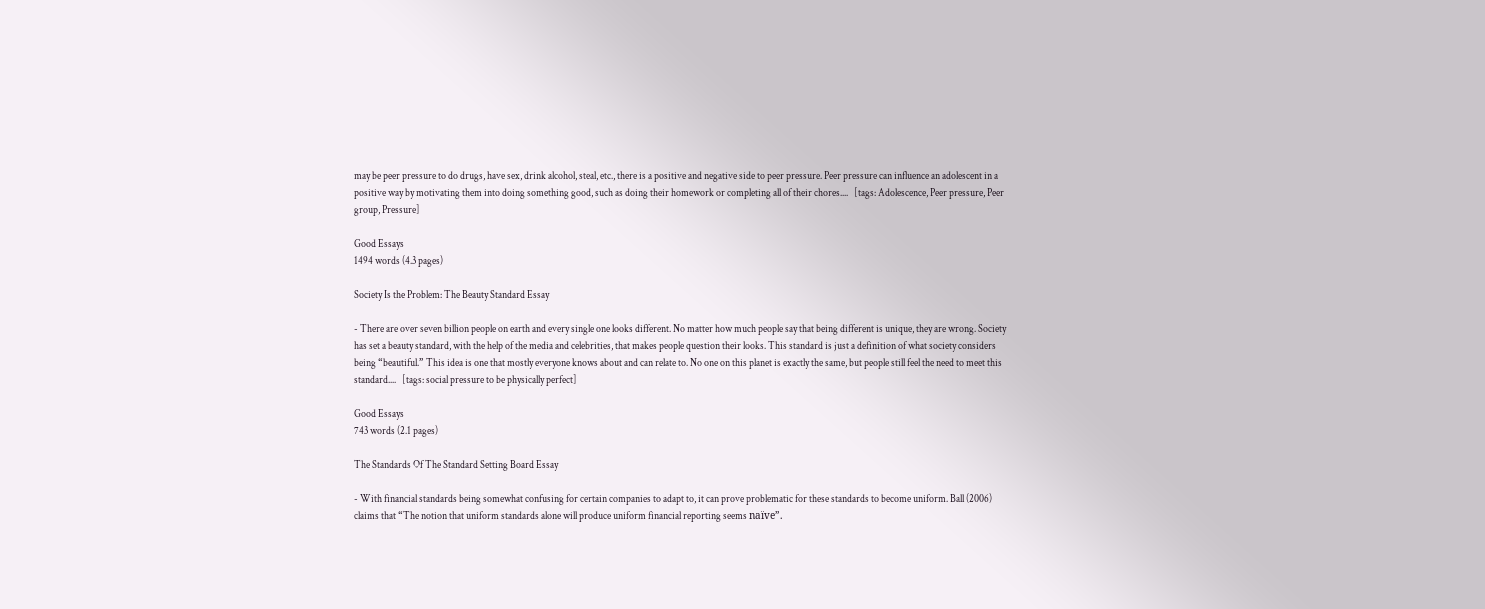may be peer pressure to do drugs, have sex, drink alcohol, steal, etc., there is a positive and negative side to peer pressure. Peer pressure can influence an adolescent in a positive way by motivating them into doing something good, such as doing their homework or completing all of their chores....   [tags: Adolescence, Peer pressure, Peer group, Pressure]

Good Essays
1494 words (4.3 pages)

Society Is the Problem: The Beauty Standard Essay

- There are over seven billion people on earth and every single one looks different. No matter how much people say that being different is unique, they are wrong. Society has set a beauty standard, with the help of the media and celebrities, that makes people question their looks. This standard is just a definition of what society considers being “beautiful.” This idea is one that mostly everyone knows about and can relate to. No one on this planet is exactly the same, but people still feel the need to meet this standard....   [tags: social pressure to be physically perfect]

Good Essays
743 words (2.1 pages)

The Standards Of The Standard Setting Board Essay

- With financial standards being somewhat confusing for certain companies to adapt to, it can prove problematic for these standards to become uniform. Ball (2006) claims that “The notion that uniform standards alone will produce uniform financial reporting seems naïve”.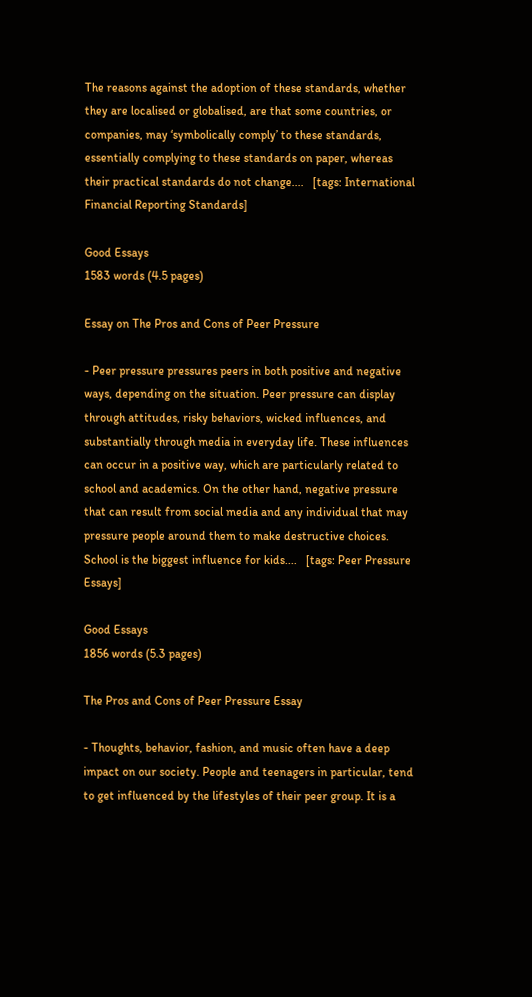The reasons against the adoption of these standards, whether they are localised or globalised, are that some countries, or companies, may ‘symbolically comply’ to these standards, essentially complying to these standards on paper, whereas their practical standards do not change....   [tags: International Financial Reporting Standards]

Good Essays
1583 words (4.5 pages)

Essay on The Pros and Cons of Peer Pressure

- Peer pressure pressures peers in both positive and negative ways, depending on the situation. Peer pressure can display through attitudes, risky behaviors, wicked influences, and substantially through media in everyday life. These influences can occur in a positive way, which are particularly related to school and academics. On the other hand, negative pressure that can result from social media and any individual that may pressure people around them to make destructive choices. School is the biggest influence for kids....   [tags: Peer Pressure Essays]

Good Essays
1856 words (5.3 pages)

The Pros and Cons of Peer Pressure Essay

- Thoughts, behavior, fashion, and music often have a deep impact on our society. People and teenagers in particular, tend to get influenced by the lifestyles of their peer group. It is a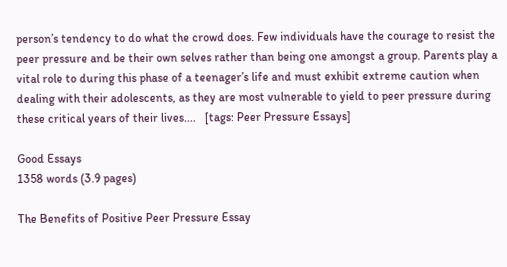person’s tendency to do what the crowd does. Few individuals have the courage to resist the peer pressure and be their own selves rather than being one amongst a group. Parents play a vital role to during this phase of a teenager’s life and must exhibit extreme caution when dealing with their adolescents, as they are most vulnerable to yield to peer pressure during these critical years of their lives....   [tags: Peer Pressure Essays]

Good Essays
1358 words (3.9 pages)

The Benefits of Positive Peer Pressure Essay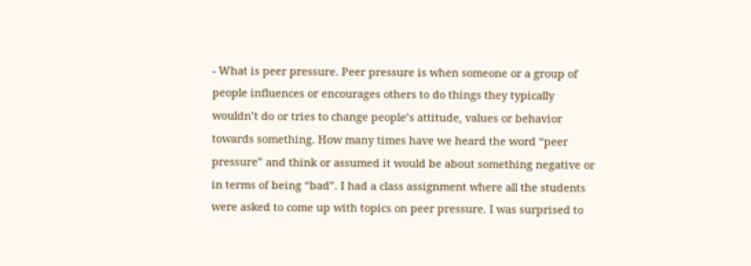- What is peer pressure. Peer pressure is when someone or a group of people influences or encourages others to do things they typically wouldn’t do or tries to change people’s attitude, values or behavior towards something. How many times have we heard the word “peer pressure” and think or assumed it would be about something negative or in terms of being “bad”. I had a class assignment where all the students were asked to come up with topics on peer pressure. I was surprised to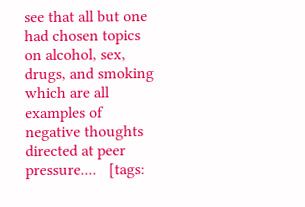see that all but one had chosen topics on alcohol, sex, drugs, and smoking which are all examples of negative thoughts directed at peer pressure....   [tags: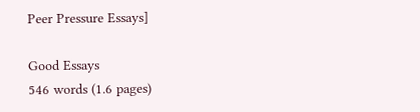Peer Pressure Essays]

Good Essays
546 words (1.6 pages)